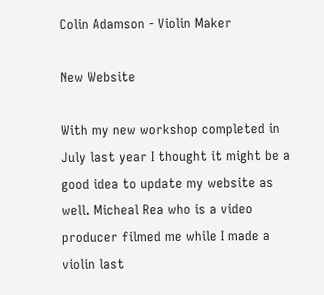Colin Adamson - Violin Maker

New Website

With my new workshop completed in July last year I thought it might be a good idea to update my website as well. Micheal Rea who is a video producer filmed me while I made a violin last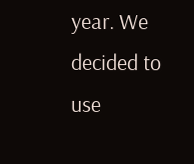year. We decided to use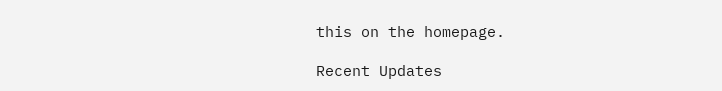this on the homepage.

Recent Updates